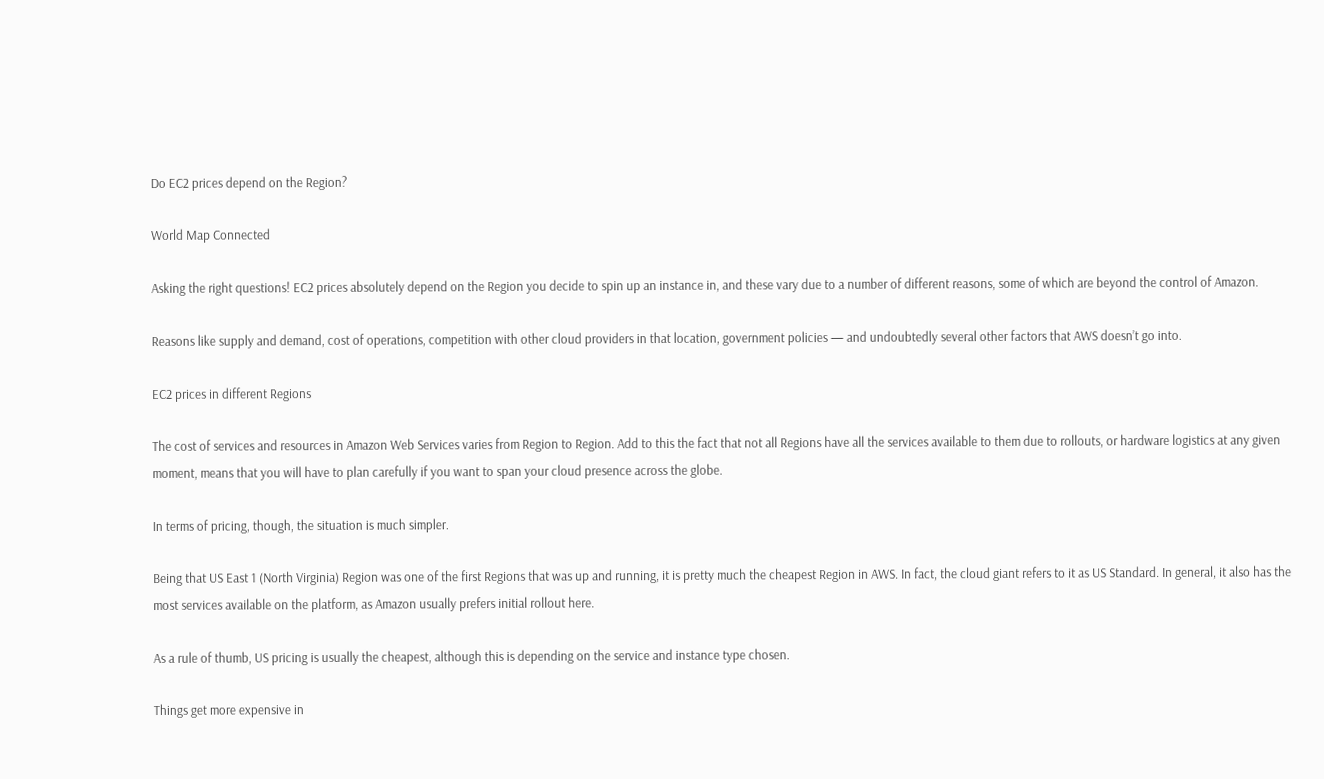Do EC2 prices depend on the Region?

World Map Connected

Asking the right questions! EC2 prices absolutely depend on the Region you decide to spin up an instance in, and these vary due to a number of different reasons, some of which are beyond the control of Amazon.

Reasons like supply and demand, cost of operations, competition with other cloud providers in that location, government policies — and undoubtedly several other factors that AWS doesn’t go into.

EC2 prices in different Regions

The cost of services and resources in Amazon Web Services varies from Region to Region. Add to this the fact that not all Regions have all the services available to them due to rollouts, or hardware logistics at any given moment, means that you will have to plan carefully if you want to span your cloud presence across the globe.

In terms of pricing, though, the situation is much simpler.

Being that US East 1 (North Virginia) Region was one of the first Regions that was up and running, it is pretty much the cheapest Region in AWS. In fact, the cloud giant refers to it as US Standard. In general, it also has the most services available on the platform, as Amazon usually prefers initial rollout here.

As a rule of thumb, US pricing is usually the cheapest, although this is depending on the service and instance type chosen.

Things get more expensive in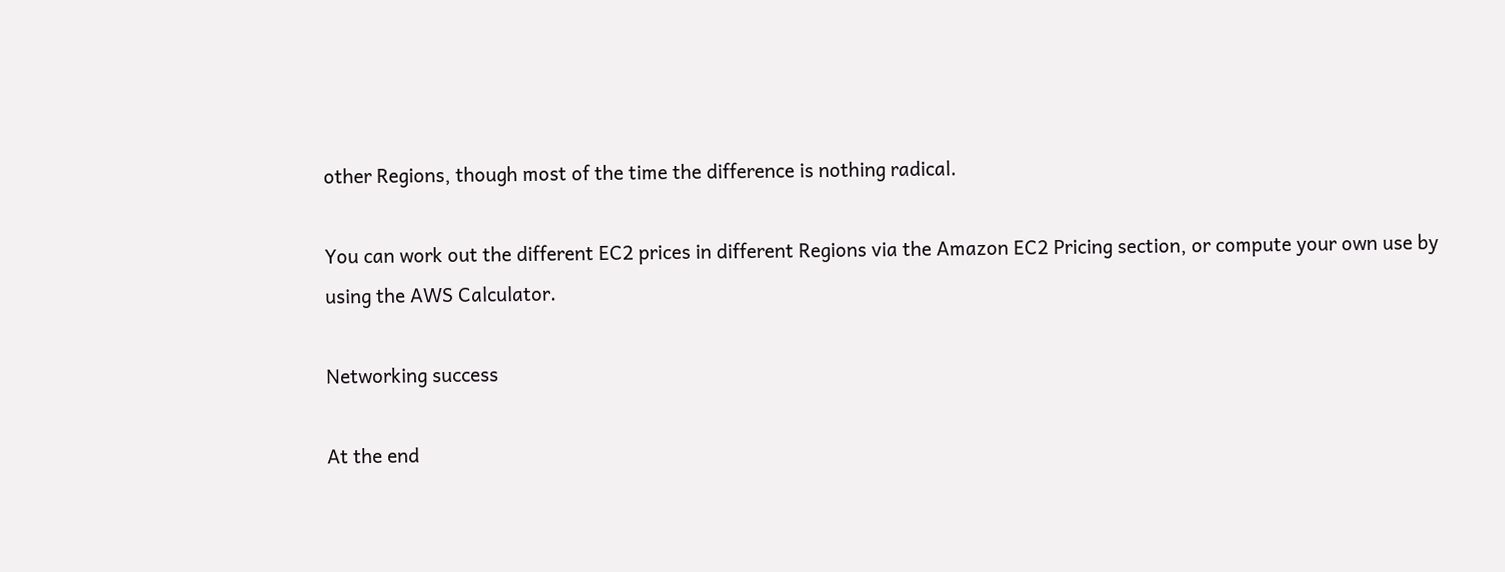other Regions, though most of the time the difference is nothing radical.

You can work out the different EC2 prices in different Regions via the Amazon EC2 Pricing section, or compute your own use by using the AWS Calculator.

Networking success

At the end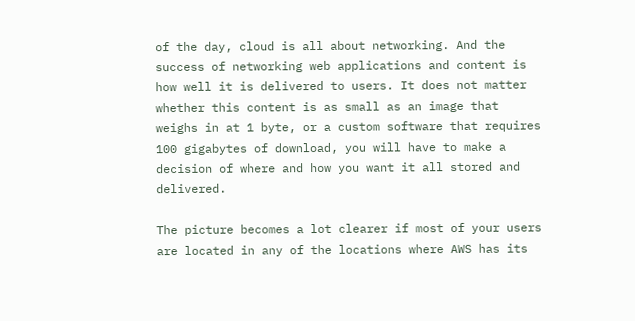of the day, cloud is all about networking. And the success of networking web applications and content is how well it is delivered to users. It does not matter whether this content is as small as an image that weighs in at 1 byte, or a custom software that requires 100 gigabytes of download, you will have to make a decision of where and how you want it all stored and delivered.

The picture becomes a lot clearer if most of your users are located in any of the locations where AWS has its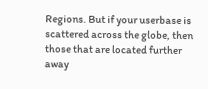Regions. But if your userbase is scattered across the globe, then those that are located further away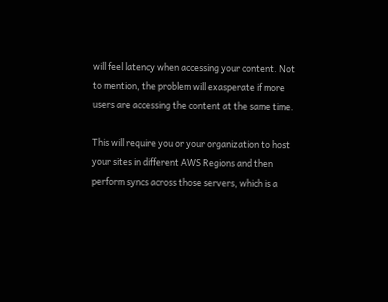will feel latency when accessing your content. Not to mention, the problem will exasperate if more users are accessing the content at the same time.

This will require you or your organization to host your sites in different AWS Regions and then perform syncs across those servers, which is a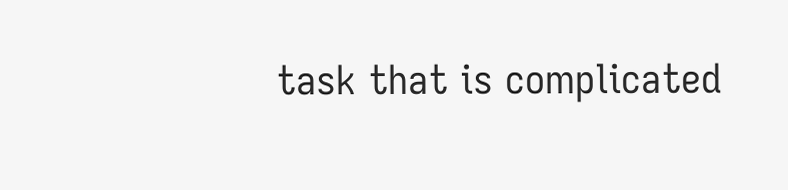task that is complicated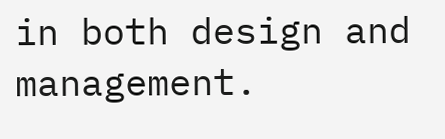in both design and management.